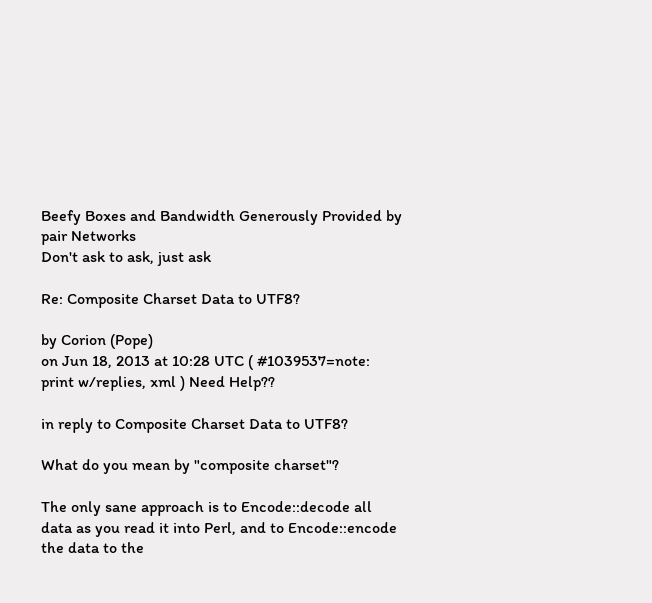Beefy Boxes and Bandwidth Generously Provided by pair Networks
Don't ask to ask, just ask

Re: Composite Charset Data to UTF8?

by Corion (Pope)
on Jun 18, 2013 at 10:28 UTC ( #1039537=note: print w/replies, xml ) Need Help??

in reply to Composite Charset Data to UTF8?

What do you mean by "composite charset"?

The only sane approach is to Encode::decode all data as you read it into Perl, and to Encode::encode the data to the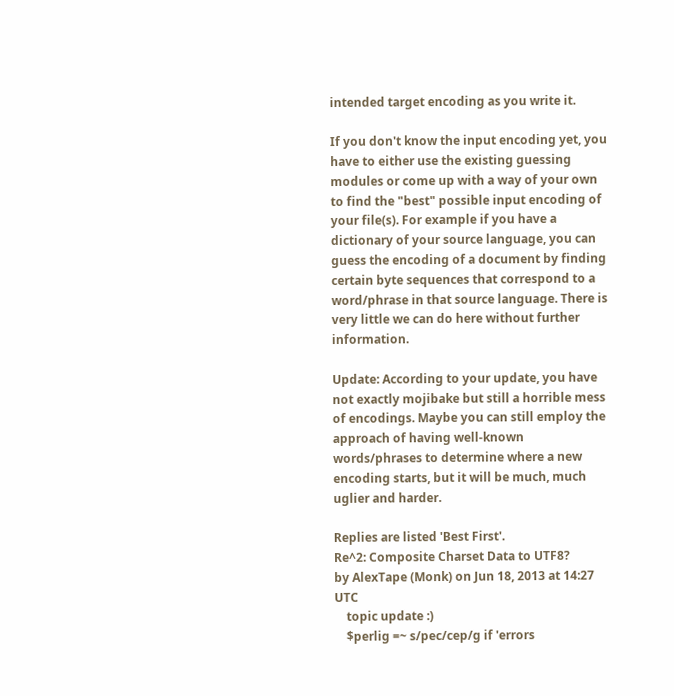intended target encoding as you write it.

If you don't know the input encoding yet, you have to either use the existing guessing modules or come up with a way of your own to find the "best" possible input encoding of your file(s). For example if you have a dictionary of your source language, you can guess the encoding of a document by finding certain byte sequences that correspond to a word/phrase in that source language. There is very little we can do here without further information.

Update: According to your update, you have not exactly mojibake but still a horrible mess of encodings. Maybe you can still employ the approach of having well-known words/phrases to determine where a new encoding starts, but it will be much, much uglier and harder.

Replies are listed 'Best First'.
Re^2: Composite Charset Data to UTF8?
by AlexTape (Monk) on Jun 18, 2013 at 14:27 UTC
    topic update :)
    $perlig =~ s/pec/cep/g if 'errors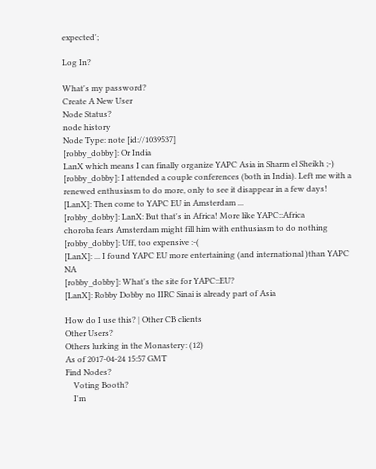expected';

Log In?

What's my password?
Create A New User
Node Status?
node history
Node Type: note [id://1039537]
[robby_dobby]: Or India
LanX which means I can finally organize YAPC Asia in Sharm el Sheikh ;-)
[robby_dobby]: I attended a couple conferences (both in India). Left me with a renewed enthusiasm to do more, only to see it disappear in a few days!
[LanX]: Then come to YAPC EU in Amsterdam ...
[robby_dobby]: LanX: But that's in Africa! More like YAPC::Africa
choroba fears Amsterdam might fill him with enthusiasm to do nothing
[robby_dobby]: Uff, too expensive :-(
[LanX]: ... I found YAPC EU more entertaining (and international )than YAPC NA
[robby_dobby]: What's the site for YAPC::EU?
[LanX]: Robby Dobby no IIRC Sinai is already part of Asia

How do I use this? | Other CB clients
Other Users?
Others lurking in the Monastery: (12)
As of 2017-04-24 15:57 GMT
Find Nodes?
    Voting Booth?
    I'm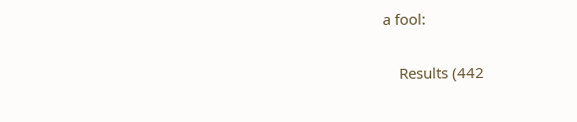a fool:

    Results (442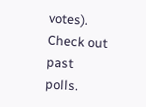votes). Check out past polls.